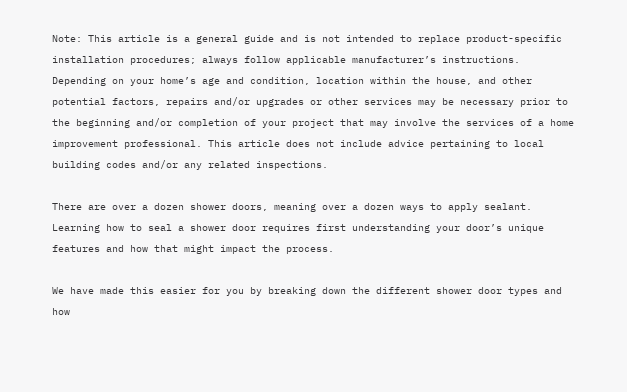Note: This article is a general guide and is not intended to replace product-specific installation procedures; always follow applicable manufacturer’s instructions. Depending on your home’s age and condition, location within the house, and other potential factors, repairs and/or upgrades or other services may be necessary prior to the beginning and/or completion of your project that may involve the services of a home improvement professional. This article does not include advice pertaining to local building codes and/or any related inspections.

There are over a dozen shower doors, meaning over a dozen ways to apply sealant. Learning how to seal a shower door requires first understanding your door’s unique features and how that might impact the process.

We have made this easier for you by breaking down the different shower door types and how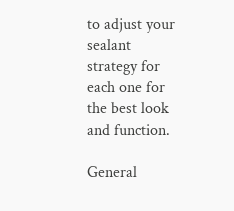to adjust your sealant strategy for each one for the best look and function.

General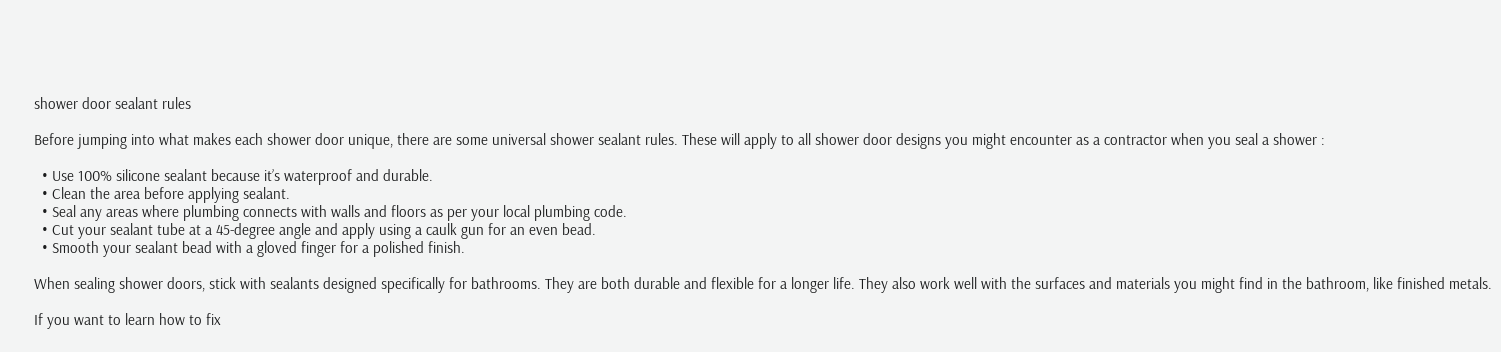shower door sealant rules

Before jumping into what makes each shower door unique, there are some universal shower sealant rules. These will apply to all shower door designs you might encounter as a contractor when you seal a shower :

  • Use 100% silicone sealant because it’s waterproof and durable.
  • Clean the area before applying sealant.
  • Seal any areas where plumbing connects with walls and floors as per your local plumbing code.
  • Cut your sealant tube at a 45-degree angle and apply using a caulk gun for an even bead.
  • Smooth your sealant bead with a gloved finger for a polished finish.

When sealing shower doors, stick with sealants designed specifically for bathrooms. They are both durable and flexible for a longer life. They also work well with the surfaces and materials you might find in the bathroom, like finished metals.

If you want to learn how to fix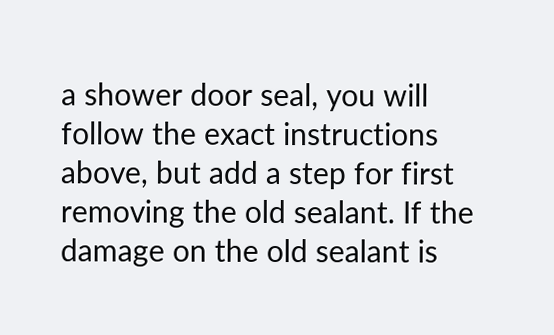a shower door seal, you will follow the exact instructions above, but add a step for first removing the old sealant. If the damage on the old sealant is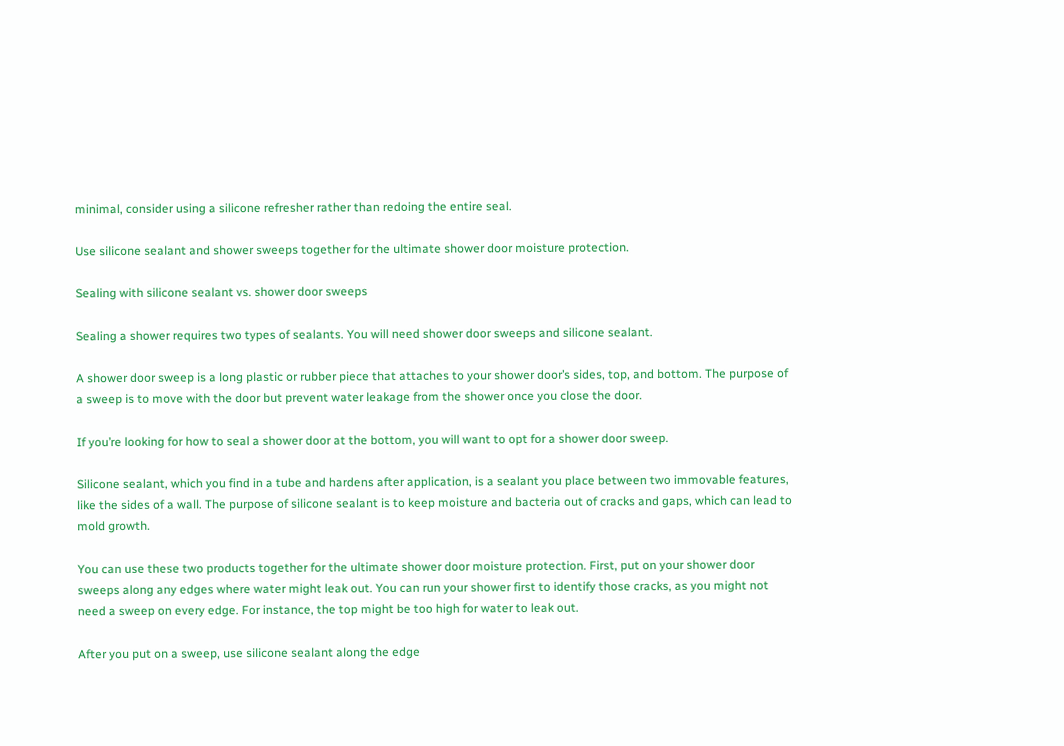minimal, consider using a silicone refresher rather than redoing the entire seal.

Use silicone sealant and shower sweeps together for the ultimate shower door moisture protection.

Sealing with silicone sealant vs. shower door sweeps

Sealing a shower requires two types of sealants. You will need shower door sweeps and silicone sealant.

A shower door sweep is a long plastic or rubber piece that attaches to your shower door’s sides, top, and bottom. The purpose of a sweep is to move with the door but prevent water leakage from the shower once you close the door.

If you’re looking for how to seal a shower door at the bottom, you will want to opt for a shower door sweep.

Silicone sealant, which you find in a tube and hardens after application, is a sealant you place between two immovable features, like the sides of a wall. The purpose of silicone sealant is to keep moisture and bacteria out of cracks and gaps, which can lead to mold growth.

You can use these two products together for the ultimate shower door moisture protection. First, put on your shower door sweeps along any edges where water might leak out. You can run your shower first to identify those cracks, as you might not need a sweep on every edge. For instance, the top might be too high for water to leak out.

After you put on a sweep, use silicone sealant along the edge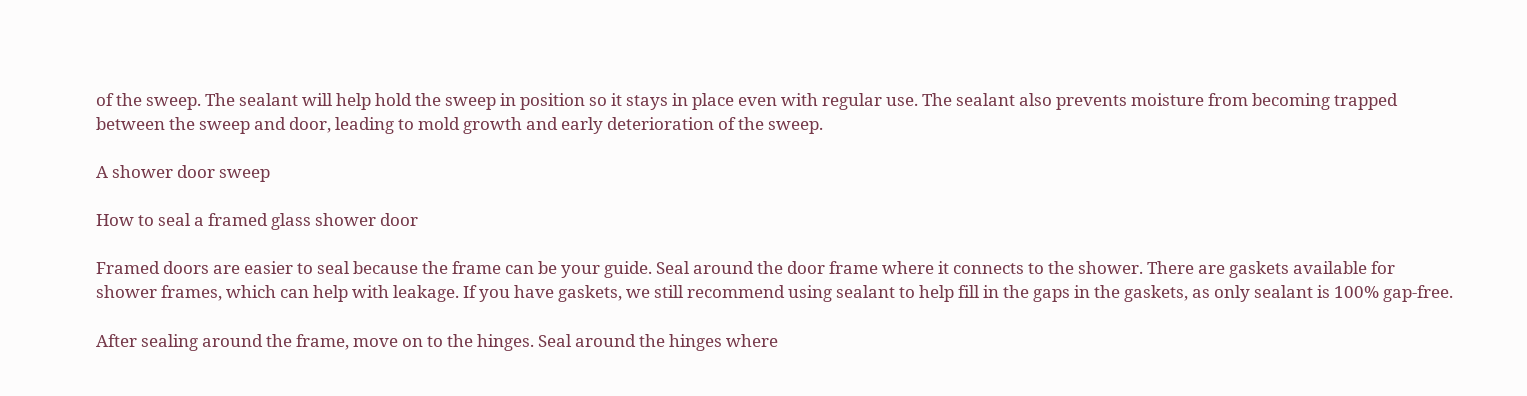of the sweep. The sealant will help hold the sweep in position so it stays in place even with regular use. The sealant also prevents moisture from becoming trapped between the sweep and door, leading to mold growth and early deterioration of the sweep.

A shower door sweep

How to seal a framed glass shower door

Framed doors are easier to seal because the frame can be your guide. Seal around the door frame where it connects to the shower. There are gaskets available for shower frames, which can help with leakage. If you have gaskets, we still recommend using sealant to help fill in the gaps in the gaskets, as only sealant is 100% gap-free.

After sealing around the frame, move on to the hinges. Seal around the hinges where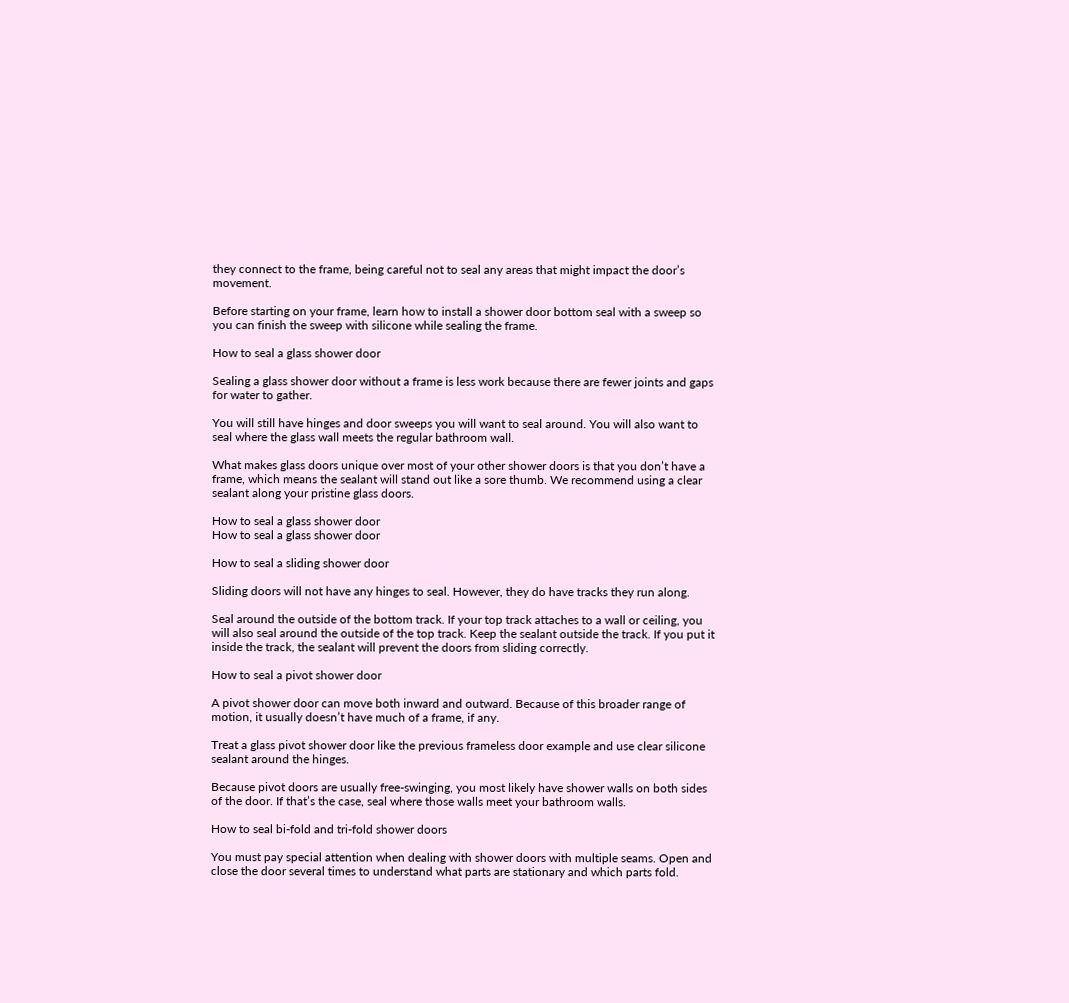they connect to the frame, being careful not to seal any areas that might impact the door’s movement.

Before starting on your frame, learn how to install a shower door bottom seal with a sweep so you can finish the sweep with silicone while sealing the frame.

How to seal a glass shower door

Sealing a glass shower door without a frame is less work because there are fewer joints and gaps for water to gather.

You will still have hinges and door sweeps you will want to seal around. You will also want to seal where the glass wall meets the regular bathroom wall.

What makes glass doors unique over most of your other shower doors is that you don’t have a frame, which means the sealant will stand out like a sore thumb. We recommend using a clear sealant along your pristine glass doors.

How to seal a glass shower door
How to seal a glass shower door

How to seal a sliding shower door

Sliding doors will not have any hinges to seal. However, they do have tracks they run along.

Seal around the outside of the bottom track. If your top track attaches to a wall or ceiling, you will also seal around the outside of the top track. Keep the sealant outside the track. If you put it inside the track, the sealant will prevent the doors from sliding correctly.

How to seal a pivot shower door

A pivot shower door can move both inward and outward. Because of this broader range of motion, it usually doesn’t have much of a frame, if any.

Treat a glass pivot shower door like the previous frameless door example and use clear silicone sealant around the hinges.

Because pivot doors are usually free-swinging, you most likely have shower walls on both sides of the door. If that’s the case, seal where those walls meet your bathroom walls.

How to seal bi-fold and tri-fold shower doors

You must pay special attention when dealing with shower doors with multiple seams. Open and close the door several times to understand what parts are stationary and which parts fold.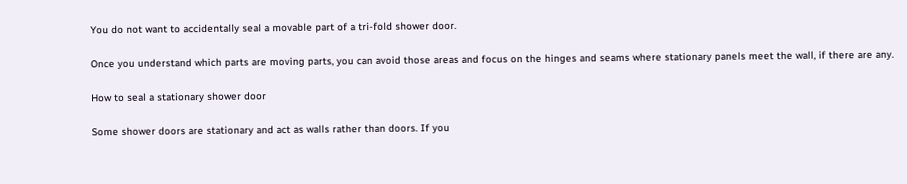You do not want to accidentally seal a movable part of a tri-fold shower door.

Once you understand which parts are moving parts, you can avoid those areas and focus on the hinges and seams where stationary panels meet the wall, if there are any.

How to seal a stationary shower door

Some shower doors are stationary and act as walls rather than doors. If you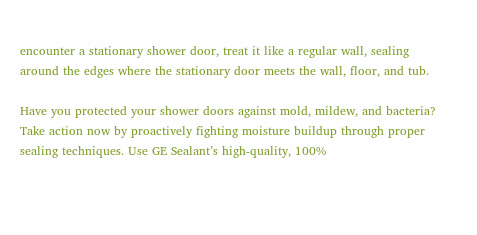encounter a stationary shower door, treat it like a regular wall, sealing around the edges where the stationary door meets the wall, floor, and tub.

Have you protected your shower doors against mold, mildew, and bacteria? Take action now by proactively fighting moisture buildup through proper sealing techniques. Use GE Sealant’s high-quality, 100%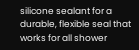silicone sealant for a durable, flexible seal that works for all shower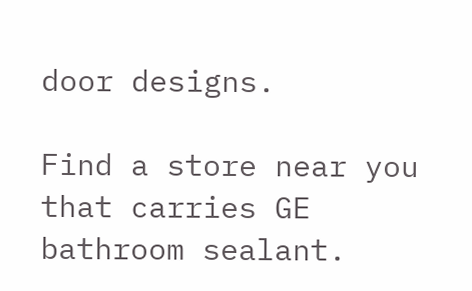door designs.

Find a store near you that carries GE bathroom sealant.